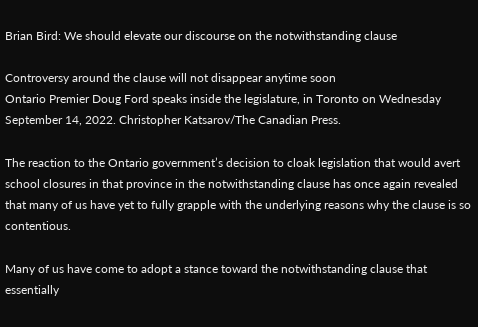Brian Bird: We should elevate our discourse on the notwithstanding clause

Controversy around the clause will not disappear anytime soon
Ontario Premier Doug Ford speaks inside the legislature, in Toronto on Wednesday September 14, 2022. Christopher Katsarov/The Canadian Press.

The reaction to the Ontario government’s decision to cloak legislation that would avert school closures in that province in the notwithstanding clause has once again revealed that many of us have yet to fully grapple with the underlying reasons why the clause is so contentious.

Many of us have come to adopt a stance toward the notwithstanding clause that essentially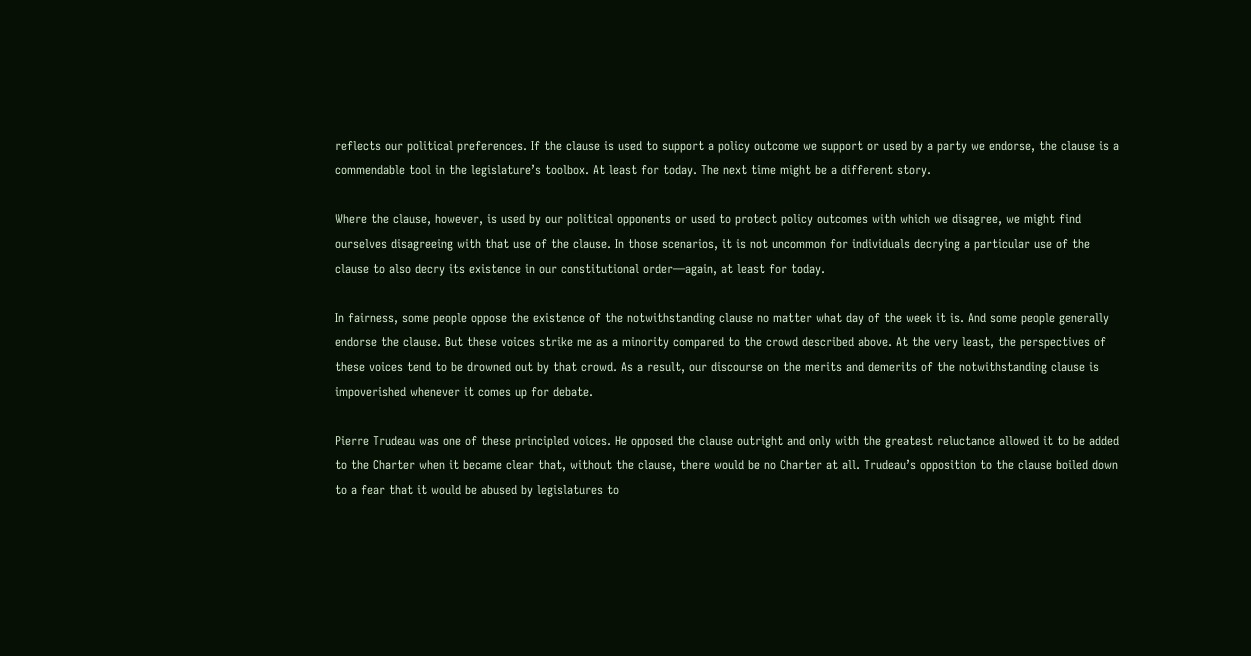reflects our political preferences. If the clause is used to support a policy outcome we support or used by a party we endorse, the clause is a commendable tool in the legislature’s toolbox. At least for today. The next time might be a different story.

Where the clause, however, is used by our political opponents or used to protect policy outcomes with which we disagree, we might find ourselves disagreeing with that use of the clause. In those scenarios, it is not uncommon for individuals decrying a particular use of the clause to also decry its existence in our constitutional order—again, at least for today.

In fairness, some people oppose the existence of the notwithstanding clause no matter what day of the week it is. And some people generally endorse the clause. But these voices strike me as a minority compared to the crowd described above. At the very least, the perspectives of these voices tend to be drowned out by that crowd. As a result, our discourse on the merits and demerits of the notwithstanding clause is impoverished whenever it comes up for debate.

Pierre Trudeau was one of these principled voices. He opposed the clause outright and only with the greatest reluctance allowed it to be added to the Charter when it became clear that, without the clause, there would be no Charter at all. Trudeau’s opposition to the clause boiled down to a fear that it would be abused by legislatures to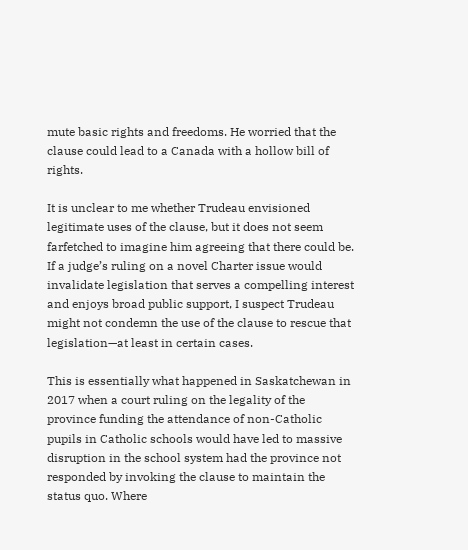mute basic rights and freedoms. He worried that the clause could lead to a Canada with a hollow bill of rights.

It is unclear to me whether Trudeau envisioned legitimate uses of the clause, but it does not seem farfetched to imagine him agreeing that there could be. If a judge’s ruling on a novel Charter issue would invalidate legislation that serves a compelling interest and enjoys broad public support, I suspect Trudeau might not condemn the use of the clause to rescue that legislation—at least in certain cases.

This is essentially what happened in Saskatchewan in 2017 when a court ruling on the legality of the province funding the attendance of non-Catholic pupils in Catholic schools would have led to massive disruption in the school system had the province not responded by invoking the clause to maintain the status quo. Where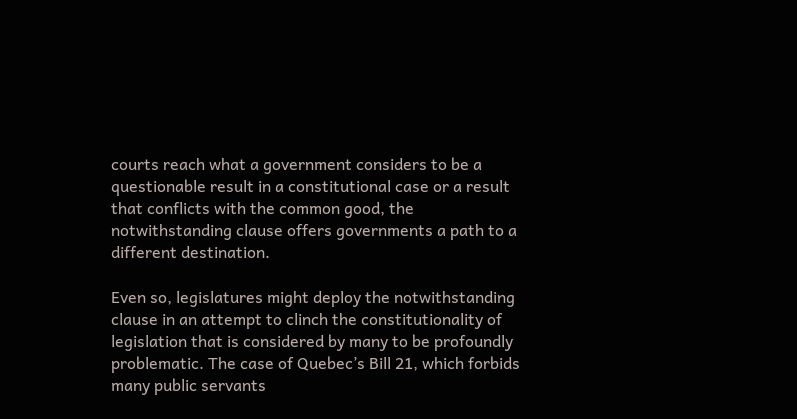courts reach what a government considers to be a questionable result in a constitutional case or a result that conflicts with the common good, the notwithstanding clause offers governments a path to a different destination.

Even so, legislatures might deploy the notwithstanding clause in an attempt to clinch the constitutionality of legislation that is considered by many to be profoundly problematic. The case of Quebec’s Bill 21, which forbids many public servants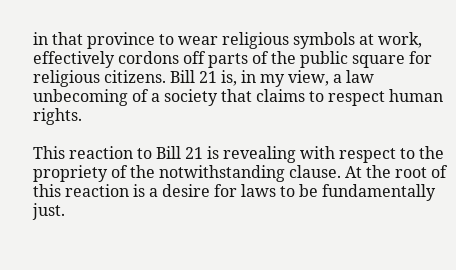in that province to wear religious symbols at work, effectively cordons off parts of the public square for religious citizens. Bill 21 is, in my view, a law unbecoming of a society that claims to respect human rights.

This reaction to Bill 21 is revealing with respect to the propriety of the notwithstanding clause. At the root of this reaction is a desire for laws to be fundamentally just.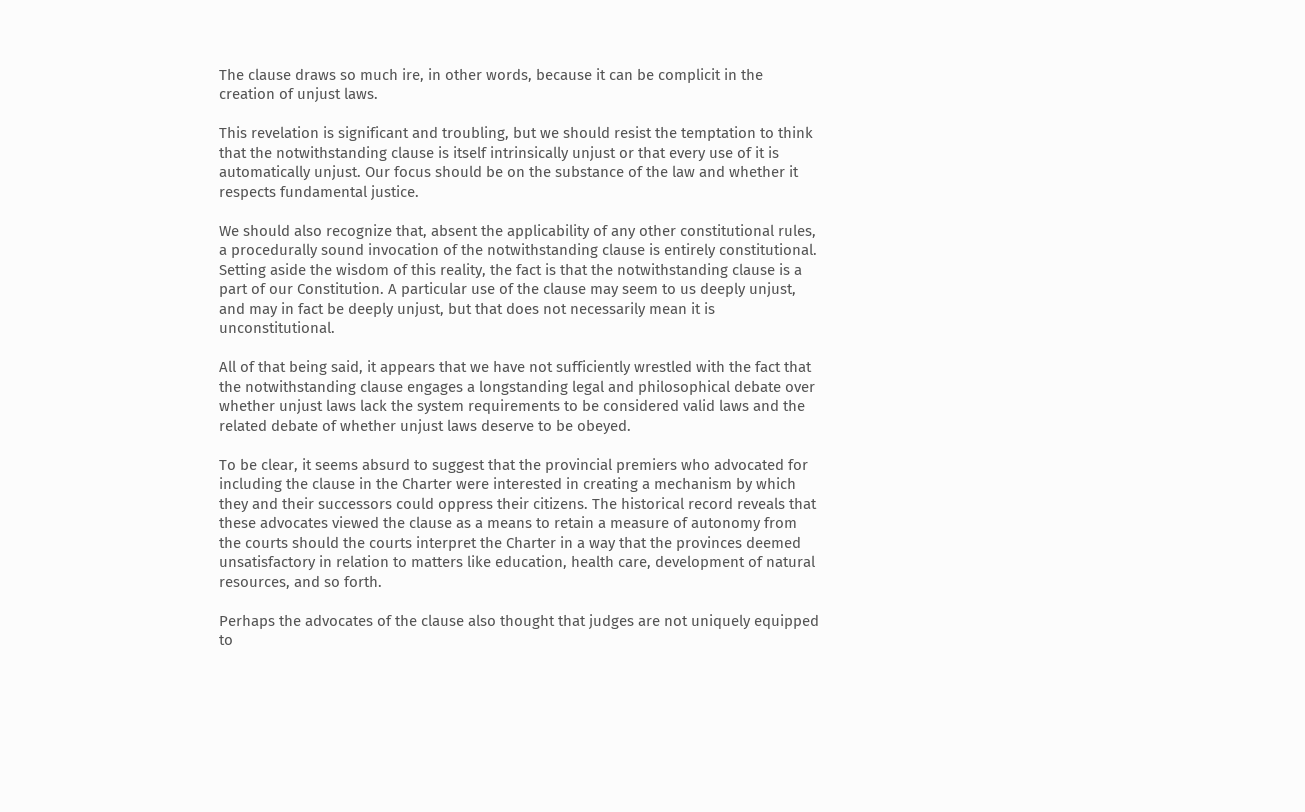The clause draws so much ire, in other words, because it can be complicit in the creation of unjust laws.

This revelation is significant and troubling, but we should resist the temptation to think that the notwithstanding clause is itself intrinsically unjust or that every use of it is automatically unjust. Our focus should be on the substance of the law and whether it respects fundamental justice.

We should also recognize that, absent the applicability of any other constitutional rules, a procedurally sound invocation of the notwithstanding clause is entirely constitutional. Setting aside the wisdom of this reality, the fact is that the notwithstanding clause is a part of our Constitution. A particular use of the clause may seem to us deeply unjust, and may in fact be deeply unjust, but that does not necessarily mean it is unconstitutional.

All of that being said, it appears that we have not sufficiently wrestled with the fact that the notwithstanding clause engages a longstanding legal and philosophical debate over whether unjust laws lack the system requirements to be considered valid laws and the related debate of whether unjust laws deserve to be obeyed.

To be clear, it seems absurd to suggest that the provincial premiers who advocated for including the clause in the Charter were interested in creating a mechanism by which they and their successors could oppress their citizens. The historical record reveals that these advocates viewed the clause as a means to retain a measure of autonomy from the courts should the courts interpret the Charter in a way that the provinces deemed unsatisfactory in relation to matters like education, health care, development of natural resources, and so forth.

Perhaps the advocates of the clause also thought that judges are not uniquely equipped to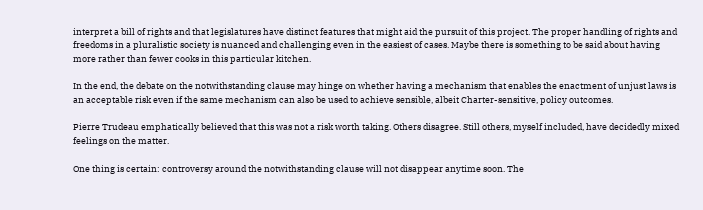interpret a bill of rights and that legislatures have distinct features that might aid the pursuit of this project. The proper handling of rights and freedoms in a pluralistic society is nuanced and challenging even in the easiest of cases. Maybe there is something to be said about having more rather than fewer cooks in this particular kitchen.

In the end, the debate on the notwithstanding clause may hinge on whether having a mechanism that enables the enactment of unjust laws is an acceptable risk even if the same mechanism can also be used to achieve sensible, albeit Charter-sensitive, policy outcomes.

Pierre Trudeau emphatically believed that this was not a risk worth taking. Others disagree. Still others, myself included, have decidedly mixed feelings on the matter.

One thing is certain: controversy around the notwithstanding clause will not disappear anytime soon. The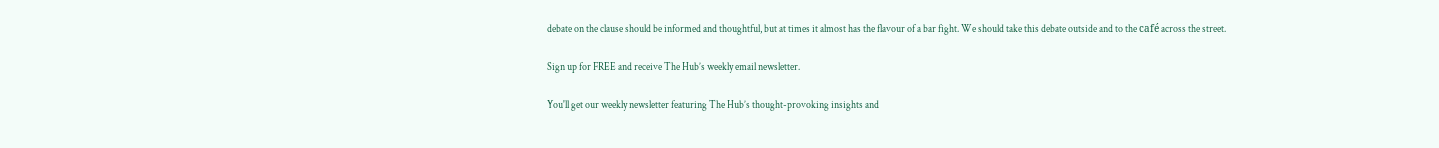debate on the clause should be informed and thoughtful, but at times it almost has the flavour of a bar fight. We should take this debate outside and to the café across the street.

Sign up for FREE and receive The Hub’s weekly email newsletter.

You'll get our weekly newsletter featuring The Hub’s thought-provoking insights and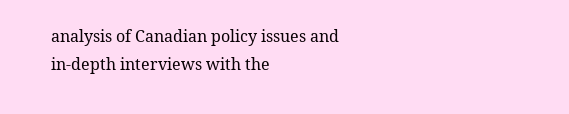analysis of Canadian policy issues and in-depth interviews with the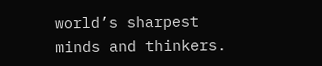world’s sharpest minds and thinkers.